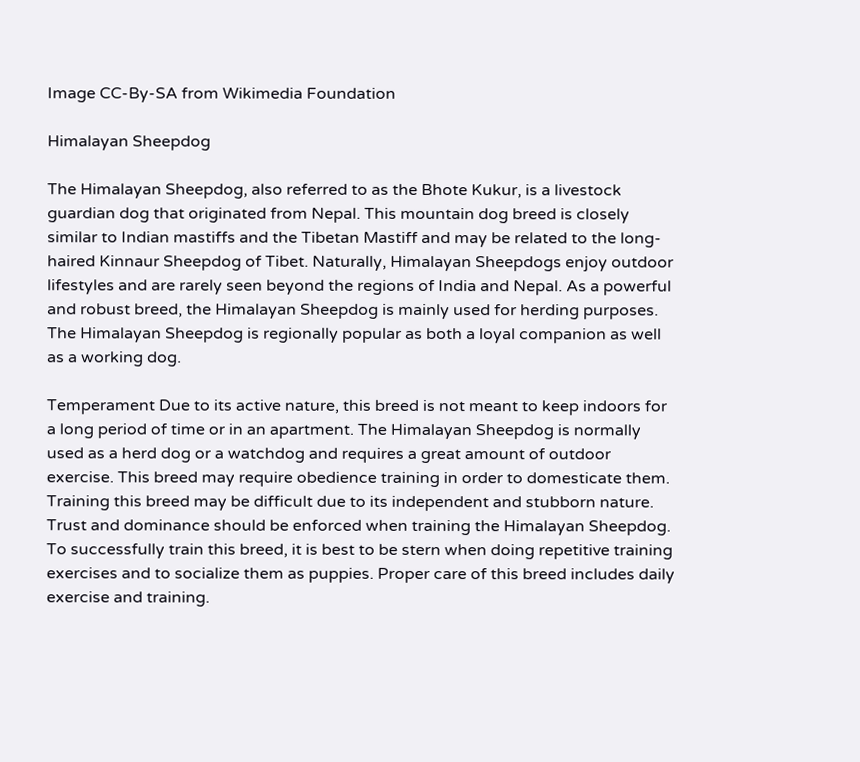Image CC-By-SA from Wikimedia Foundation

Himalayan Sheepdog

The Himalayan Sheepdog, also referred to as the Bhote Kukur, is a livestock guardian dog that originated from Nepal. This mountain dog breed is closely similar to Indian mastiffs and the Tibetan Mastiff and may be related to the long-haired Kinnaur Sheepdog of Tibet. Naturally, Himalayan Sheepdogs enjoy outdoor lifestyles and are rarely seen beyond the regions of India and Nepal. As a powerful and robust breed, the Himalayan Sheepdog is mainly used for herding purposes. The Himalayan Sheepdog is regionally popular as both a loyal companion as well as a working dog.

Temperament Due to its active nature, this breed is not meant to keep indoors for a long period of time or in an apartment. The Himalayan Sheepdog is normally used as a herd dog or a watchdog and requires a great amount of outdoor exercise. This breed may require obedience training in order to domesticate them. Training this breed may be difficult due to its independent and stubborn nature. Trust and dominance should be enforced when training the Himalayan Sheepdog. To successfully train this breed, it is best to be stern when doing repetitive training exercises and to socialize them as puppies. Proper care of this breed includes daily exercise and training.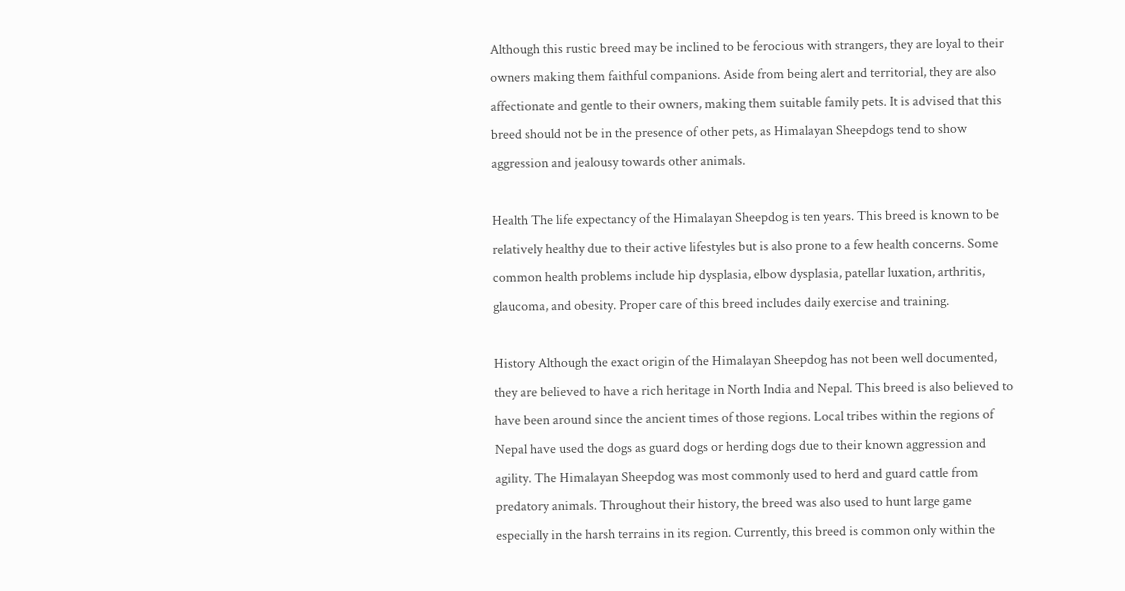Although this rustic breed may be inclined to be ferocious with strangers, they are loyal to their owners making them faithful companions. Aside from being alert and territorial, they are also affectionate and gentle to their owners, making them suitable family pets. It is advised that this breed should not be in the presence of other pets, as Himalayan Sheepdogs tend to show aggression and jealousy towards other animals.

Health The life expectancy of the Himalayan Sheepdog is ten years. This breed is known to be relatively healthy due to their active lifestyles but is also prone to a few health concerns. Some common health problems include hip dysplasia, elbow dysplasia, patellar luxation, arthritis, glaucoma, and obesity. Proper care of this breed includes daily exercise and training.

History Although the exact origin of the Himalayan Sheepdog has not been well documented, they are believed to have a rich heritage in North India and Nepal. This breed is also believed to have been around since the ancient times of those regions. Local tribes within the regions of Nepal have used the dogs as guard dogs or herding dogs due to their known aggression and agility. The Himalayan Sheepdog was most commonly used to herd and guard cattle from predatory animals. Throughout their history, the breed was also used to hunt large game especially in the harsh terrains in its region. Currently, this breed is common only within the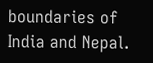boundaries of India and Nepal.